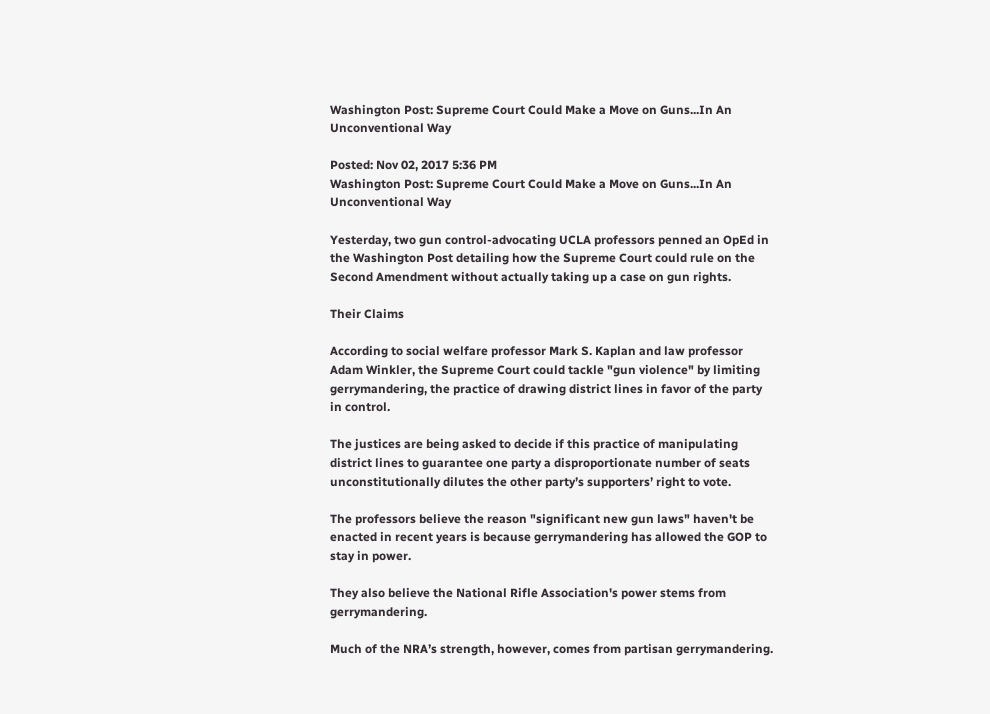Washington Post: Supreme Court Could Make a Move on Guns...In An Unconventional Way

Posted: Nov 02, 2017 5:36 PM
Washington Post: Supreme Court Could Make a Move on Guns...In An Unconventional Way

Yesterday, two gun control-advocating UCLA professors penned an OpEd in the Washington Post detailing how the Supreme Court could rule on the Second Amendment without actually taking up a case on gun rights.

Their Claims

According to social welfare professor Mark S. Kaplan and law professor Adam Winkler, the Supreme Court could tackle "gun violence" by limiting gerrymandering, the practice of drawing district lines in favor of the party in control.

The justices are being asked to decide if this practice of manipulating district lines to guarantee one party a disproportionate number of seats unconstitutionally dilutes the other party’s supporters’ right to vote.

The professors believe the reason "significant new gun laws" haven't be enacted in recent years is because gerrymandering has allowed the GOP to stay in power.

They also believe the National Rifle Association's power stems from gerrymandering.

Much of the NRA’s strength, however, comes from partisan gerrymandering.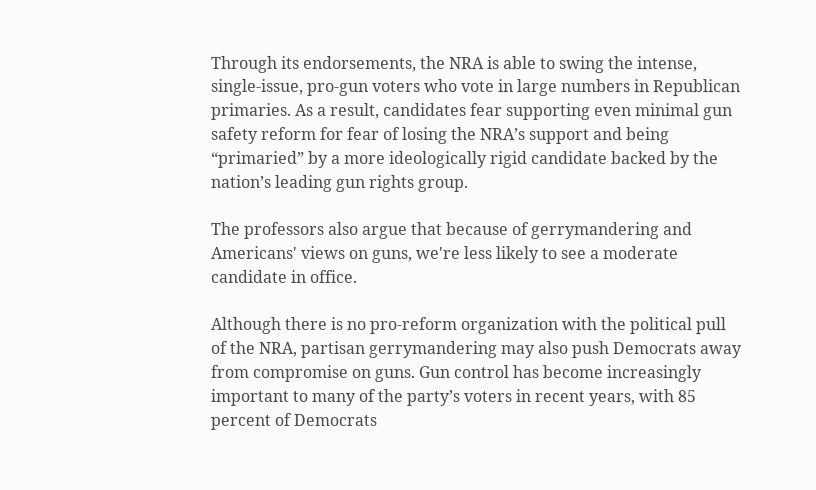Through its endorsements, the NRA is able to swing the intense, single-issue, pro-gun voters who vote in large numbers in Republican primaries. As a result, candidates fear supporting even minimal gun safety reform for fear of losing the NRA’s support and being “primaried” by a more ideologically rigid candidate backed by the nation’s leading gun rights group.

The professors also argue that because of gerrymandering and Americans' views on guns, we're less likely to see a moderate candidate in office.

Although there is no pro-reform organization with the political pull of the NRA, partisan gerrymandering may also push Democrats away from compromise on guns. Gun control has become increasingly important to many of the party’s voters in recent years, with 85 percent of Democrats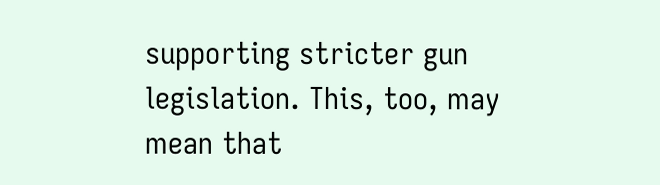supporting stricter gun legislation. This, too, may mean that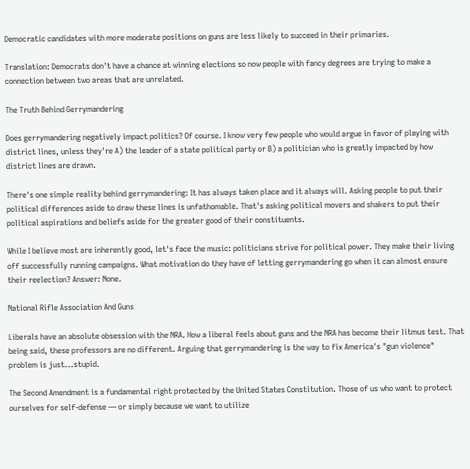Democratic candidates with more moderate positions on guns are less likely to succeed in their primaries.

Translation: Democrats don't have a chance at winning elections so now people with fancy degrees are trying to make a connection between two areas that are unrelated.

The Truth Behind Gerrymandering

Does gerrymandering negatively impact politics? Of course. I know very few people who would argue in favor of playing with district lines, unless they're A) the leader of a state political party or B) a politician who is greatly impacted by how district lines are drawn.

There's one simple reality behind gerrymandering: It has always taken place and it always will. Asking people to put their political differences aside to draw these lines is unfathomable. That's asking political movers and shakers to put their political aspirations and beliefs aside for the greater good of their constituents.

While I believe most are inherently good, let's face the music: politicians strive for political power. They make their living off successfully running campaigns. What motivation do they have of letting gerrymandering go when it can almost ensure their reelection? Answer: None.

National Rifle Association And Guns

Liberals have an absolute obsession with the NRA. How a liberal feels about guns and the NRA has become their litmus test. That being said, these professors are no different. Arguing that gerrymandering is the way to fix America's "gun violence" problem is just...stupid.

The Second Amendment is a fundamental right protected by the United States Constitution. Those of us who want to protect ourselves for self-defense — or simply because we want to utilize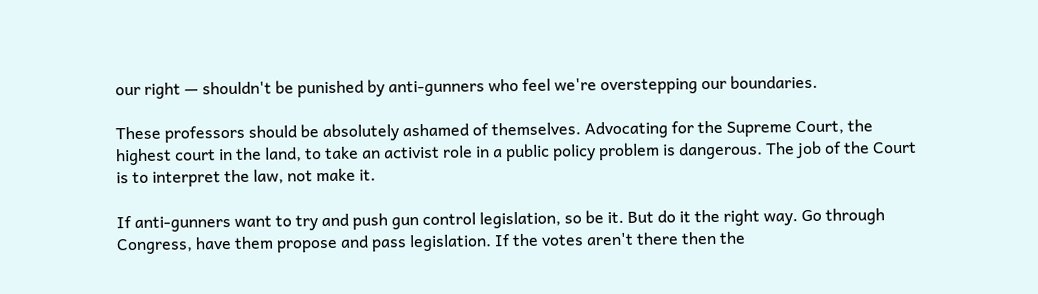our right — shouldn't be punished by anti-gunners who feel we're overstepping our boundaries.

These professors should be absolutely ashamed of themselves. Advocating for the Supreme Court, the highest court in the land, to take an activist role in a public policy problem is dangerous. The job of the Court is to interpret the law, not make it.

If anti-gunners want to try and push gun control legislation, so be it. But do it the right way. Go through Congress, have them propose and pass legislation. If the votes aren't there then the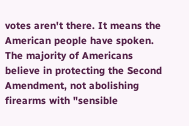votes aren't there. It means the American people have spoken. The majority of Americans believe in protecting the Second Amendment, not abolishing firearms with "sensible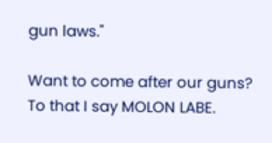gun laws."

Want to come after our guns? To that I say MOLON LABE.